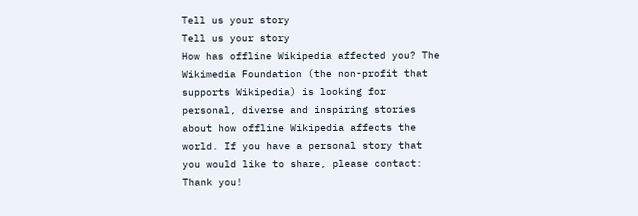Tell us your story
Tell us your story
How has offline Wikipedia affected you? The Wikimedia Foundation (the non-profit that supports Wikipedia) is looking for personal, diverse and inspiring stories about how offline Wikipedia affects the world. If you have a personal story that you would like to share, please contact: Thank you!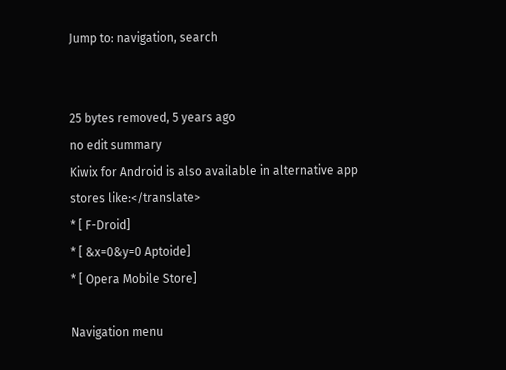Jump to: navigation, search


25 bytes removed, 5 years ago
no edit summary
Kiwix for Android is also available in alternative app stores like:</translate>
* [ F-Droid]
* [ &x=0&y=0 Aptoide]
* [ Opera Mobile Store]

Navigation menu